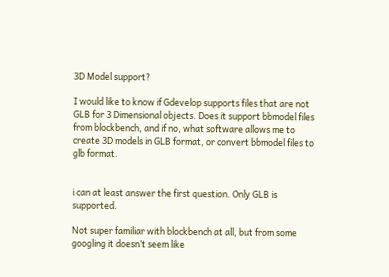3D Model support?

I would like to know if Gdevelop supports files that are not GLB for 3 Dimensional objects. Does it support bbmodel files from blockbench, and if no, what software allows me to create 3D models in GLB format, or convert bbmodel files to glb format.


i can at least answer the first question. Only GLB is supported.

Not super familiar with blockbench at all, but from some googling it doesn’t seem like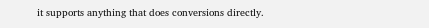it supports anything that does conversions directly.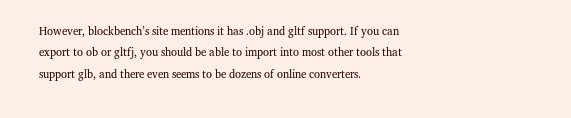However, blockbench’s site mentions it has .obj and gltf support. If you can export to ob or gltfj, you should be able to import into most other tools that support glb, and there even seems to be dozens of online converters.